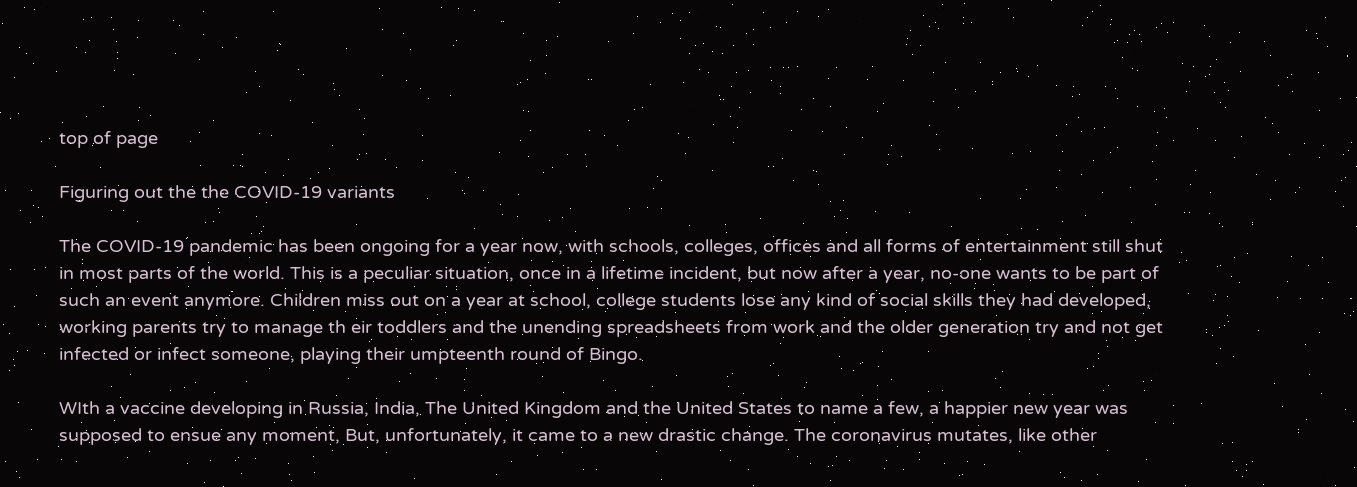top of page

Figuring out the the COVID-19 variants

The COVID-19 pandemic has been ongoing for a year now, with schools, colleges, offices and all forms of entertainment still shut in most parts of the world. This is a peculiar situation, once in a lifetime incident, but now after a year, no-one wants to be part of such an event anymore. Children miss out on a year at school, college students lose any kind of social skills they had developed, working parents try to manage th eir toddlers and the unending spreadsheets from work and the older generation try and not get infected or infect someone, playing their umpteenth round of Bingo.

WIth a vaccine developing in Russia, India, The United Kingdom and the United States to name a few, a happier new year was supposed to ensue any moment, But, unfortunately, it came to a new drastic change. The coronavirus mutates, like other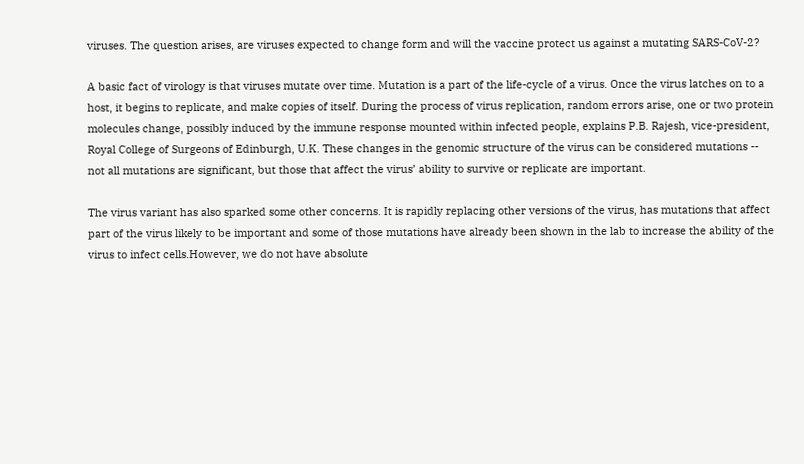viruses. The question arises, are viruses expected to change form and will the vaccine protect us against a mutating SARS-CoV-2?

A basic fact of virology is that viruses mutate over time. Mutation is a part of the life-cycle of a virus. Once the virus latches on to a host, it begins to replicate, and make copies of itself. During the process of virus replication, random errors arise, one or two protein molecules change, possibly induced by the immune response mounted within infected people, explains P.B. Rajesh, vice-president, Royal College of Surgeons of Edinburgh, U.K. These changes in the genomic structure of the virus can be considered mutations -- not all mutations are significant, but those that affect the virus’ ability to survive or replicate are important.

The virus variant has also sparked some other concerns. It is rapidly replacing other versions of the virus, has mutations that affect part of the virus likely to be important and some of those mutations have already been shown in the lab to increase the ability of the virus to infect cells.However, we do not have absolute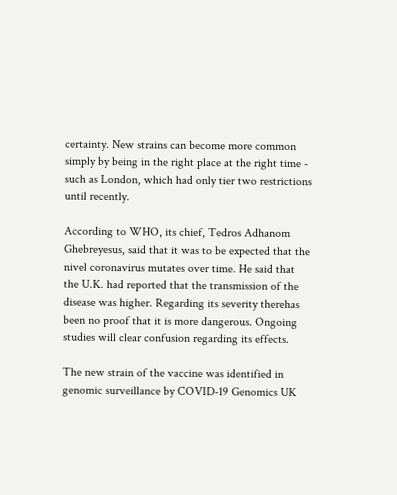certainty. New strains can become more common simply by being in the right place at the right time - such as London, which had only tier two restrictions until recently.

According to WHO, its chief, Tedros Adhanom Ghebreyesus, said that it was to be expected that the nivel coronavirus mutates over time. He said that the U.K. had reported that the transmission of the disease was higher. Regarding its severity therehas been no proof that it is more dangerous. Ongoing studies will clear confusion regarding its effects.

The new strain of the vaccine was identified in genomic surveillance by COVID-19 Genomics UK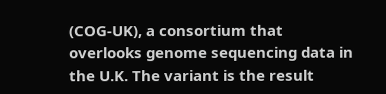(COG-UK), a consortium that overlooks genome sequencing data in the U.K. The variant is the result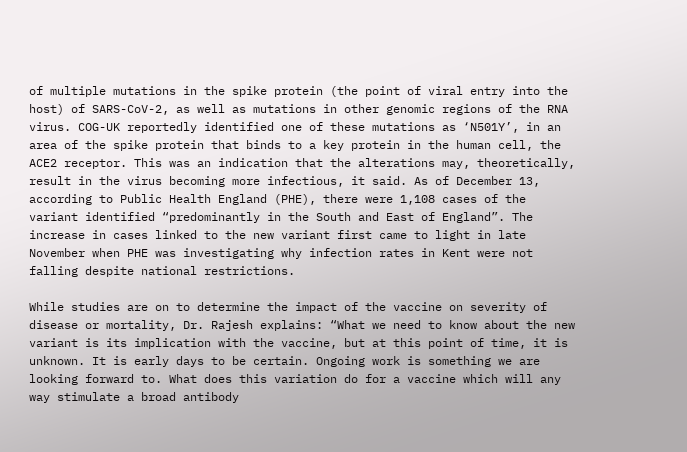of multiple mutations in the spike protein (the point of viral entry into the host) of SARS-CoV-2, as well as mutations in other genomic regions of the RNA virus. COG-UK reportedly identified one of these mutations as ‘N501Y’, in an area of the spike protein that binds to a key protein in the human cell, the ACE2 receptor. This was an indication that the alterations may, theoretically, result in the virus becoming more infectious, it said. As of December 13, according to Public Health England (PHE), there were 1,108 cases of the variant identified “predominantly in the South and East of England”. The increase in cases linked to the new variant first came to light in late November when PHE was investigating why infection rates in Kent were not falling despite national restrictions.

While studies are on to determine the impact of the vaccine on severity of disease or mortality, Dr. Rajesh explains: “What we need to know about the new variant is its implication with the vaccine, but at this point of time, it is unknown. It is early days to be certain. Ongoing work is something we are looking forward to. What does this variation do for a vaccine which will any way stimulate a broad antibody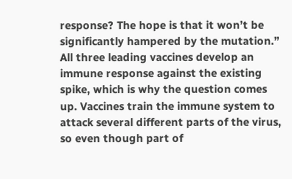response? The hope is that it won’t be significantly hampered by the mutation.” All three leading vaccines develop an immune response against the existing spike, which is why the question comes up. Vaccines train the immune system to attack several different parts of the virus, so even though part of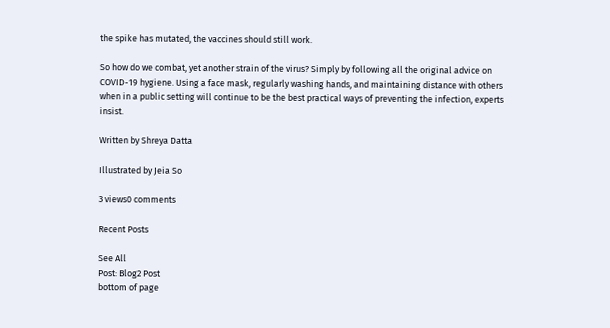the spike has mutated, the vaccines should still work.

So how do we combat, yet another strain of the virus? Simply by following all the original advice on COVID-19 hygiene. Using a face mask, regularly washing hands, and maintaining distance with others when in a public setting will continue to be the best practical ways of preventing the infection, experts insist.

Written by Shreya Datta

Illustrated by Jeia So

3 views0 comments

Recent Posts

See All
Post: Blog2 Post
bottom of page